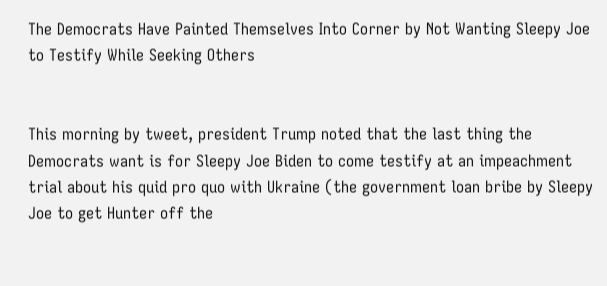The Democrats Have Painted Themselves Into Corner by Not Wanting Sleepy Joe to Testify While Seeking Others


This morning by tweet, president Trump noted that the last thing the Democrats want is for Sleepy Joe Biden to come testify at an impeachment trial about his quid pro quo with Ukraine (the government loan bribe by Sleepy Joe to get Hunter off the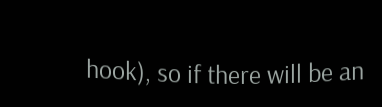hook), so if there will be an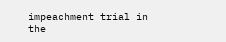impeachment trial in the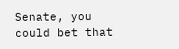Senate, you could bet that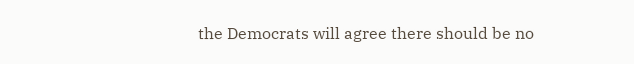the Democrats will agree there should be no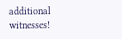additional witnesses!